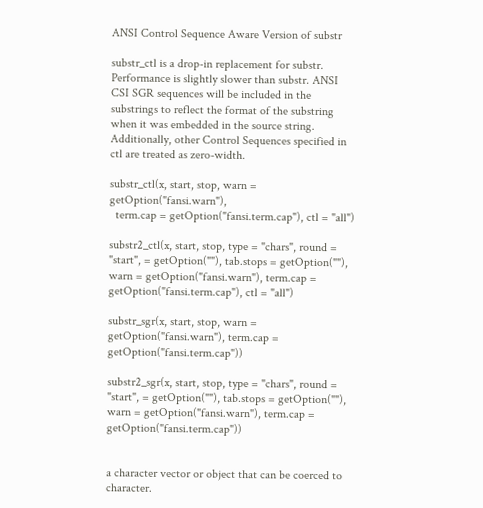ANSI Control Sequence Aware Version of substr

substr_ctl is a drop-in replacement for substr. Performance is slightly slower than substr. ANSI CSI SGR sequences will be included in the substrings to reflect the format of the substring when it was embedded in the source string. Additionally, other Control Sequences specified in ctl are treated as zero-width.

substr_ctl(x, start, stop, warn = getOption("fansi.warn"),
  term.cap = getOption("fansi.term.cap"), ctl = "all")

substr2_ctl(x, start, stop, type = "chars", round = "start", = getOption(""), tab.stops = getOption(""), warn = getOption("fansi.warn"), term.cap = getOption("fansi.term.cap"), ctl = "all")

substr_sgr(x, start, stop, warn = getOption("fansi.warn"), term.cap = getOption("fansi.term.cap"))

substr2_sgr(x, start, stop, type = "chars", round = "start", = getOption(""), tab.stops = getOption(""), warn = getOption("fansi.warn"), term.cap = getOption("fansi.term.cap"))


a character vector or object that can be coerced to character.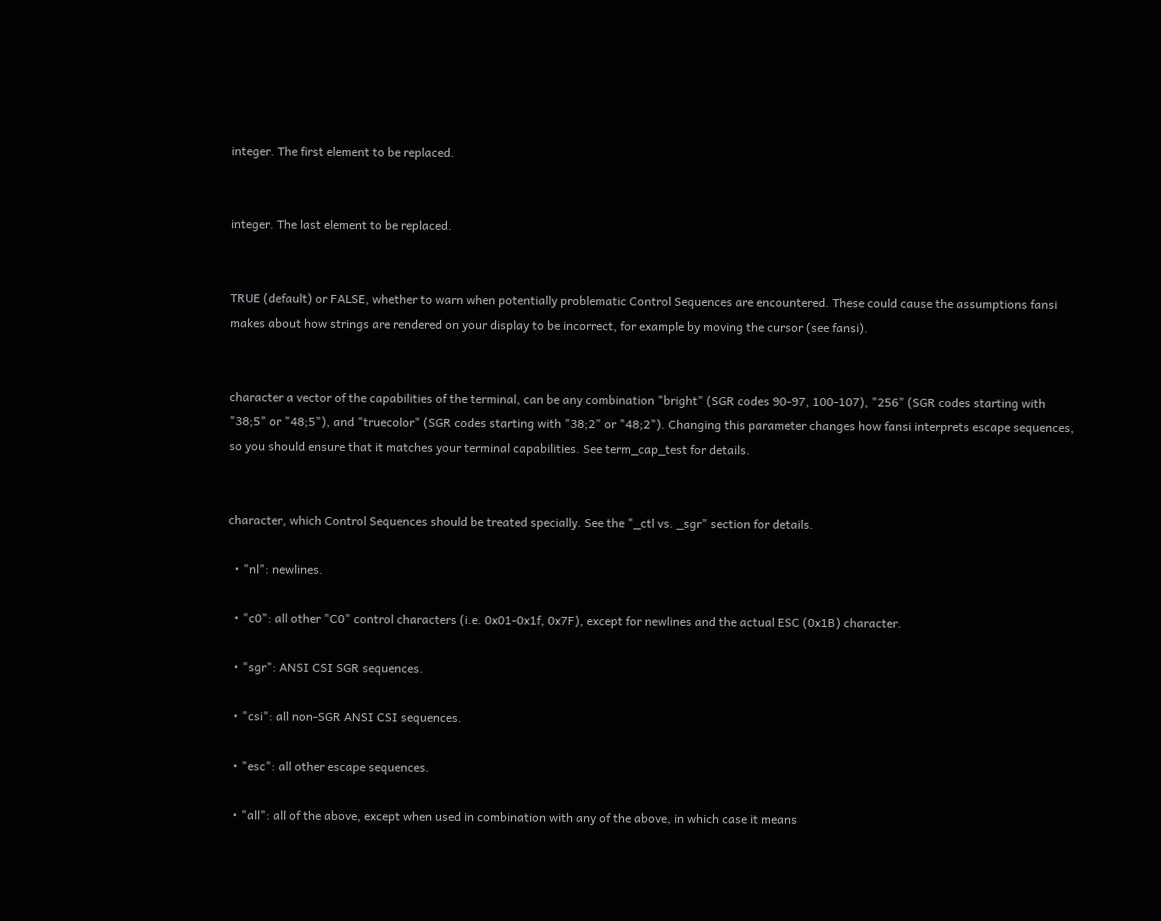integer. The first element to be replaced.


integer. The last element to be replaced.


TRUE (default) or FALSE, whether to warn when potentially problematic Control Sequences are encountered. These could cause the assumptions fansi makes about how strings are rendered on your display to be incorrect, for example by moving the cursor (see fansi).


character a vector of the capabilities of the terminal, can be any combination "bright" (SGR codes 90-97, 100-107), "256" (SGR codes starting with "38;5" or "48;5"), and "truecolor" (SGR codes starting with "38;2" or "48;2"). Changing this parameter changes how fansi interprets escape sequences, so you should ensure that it matches your terminal capabilities. See term_cap_test for details.


character, which Control Sequences should be treated specially. See the "_ctl vs. _sgr" section for details.

  • "nl": newlines.

  • "c0": all other "C0" control characters (i.e. 0x01-0x1f, 0x7F), except for newlines and the actual ESC (0x1B) character.

  • "sgr": ANSI CSI SGR sequences.

  • "csi": all non-SGR ANSI CSI sequences.

  • "esc": all other escape sequences.

  • "all": all of the above, except when used in combination with any of the above, in which case it means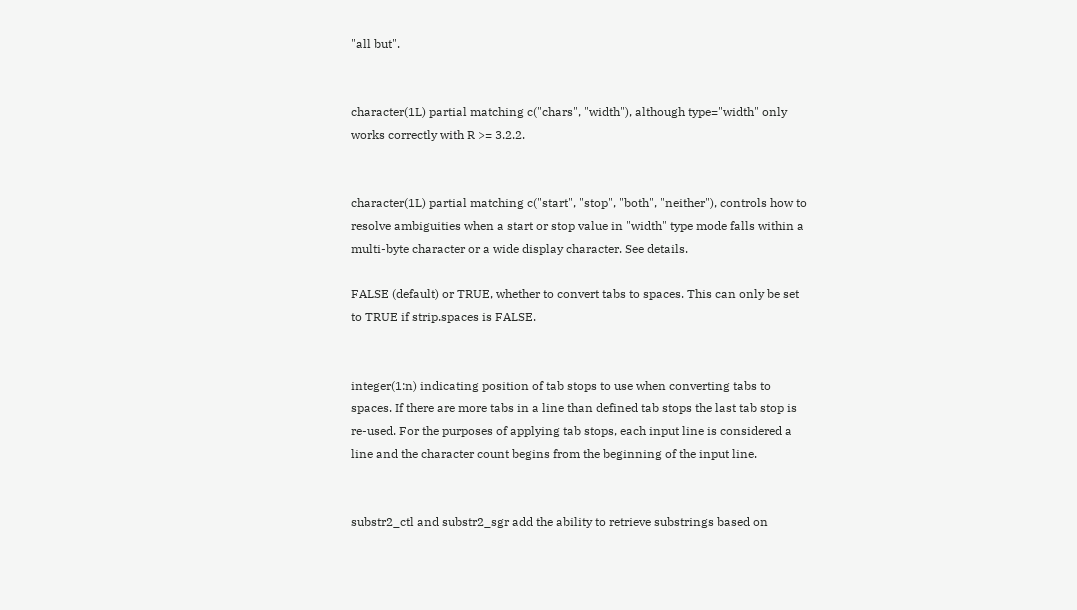"all but".


character(1L) partial matching c("chars", "width"), although type="width" only works correctly with R >= 3.2.2.


character(1L) partial matching c("start", "stop", "both", "neither"), controls how to resolve ambiguities when a start or stop value in "width" type mode falls within a multi-byte character or a wide display character. See details.

FALSE (default) or TRUE, whether to convert tabs to spaces. This can only be set to TRUE if strip.spaces is FALSE.


integer(1:n) indicating position of tab stops to use when converting tabs to spaces. If there are more tabs in a line than defined tab stops the last tab stop is re-used. For the purposes of applying tab stops, each input line is considered a line and the character count begins from the beginning of the input line.


substr2_ctl and substr2_sgr add the ability to retrieve substrings based on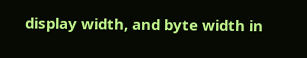display width, and byte width in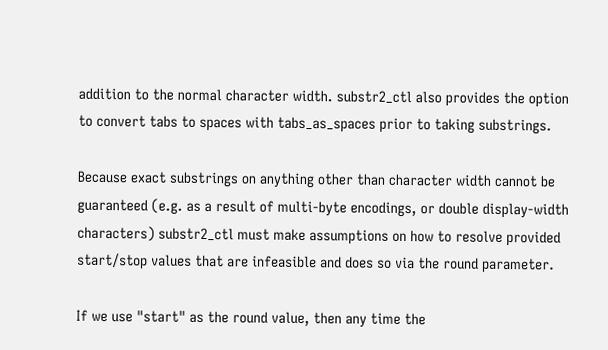addition to the normal character width. substr2_ctl also provides the option to convert tabs to spaces with tabs_as_spaces prior to taking substrings.

Because exact substrings on anything other than character width cannot be guaranteed (e.g. as a result of multi-byte encodings, or double display-width characters) substr2_ctl must make assumptions on how to resolve provided start/stop values that are infeasible and does so via the round parameter.

If we use "start" as the round value, then any time the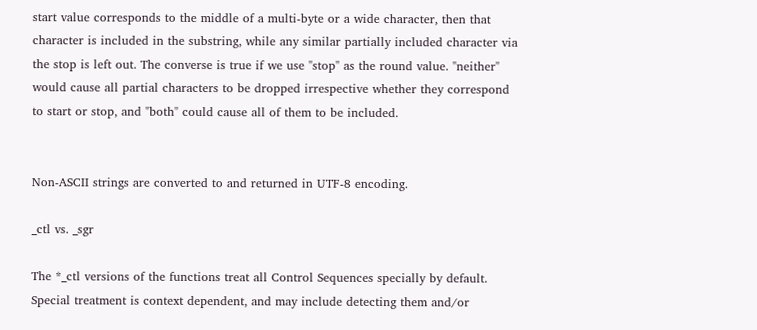start value corresponds to the middle of a multi-byte or a wide character, then that character is included in the substring, while any similar partially included character via the stop is left out. The converse is true if we use "stop" as the round value. "neither" would cause all partial characters to be dropped irrespective whether they correspond to start or stop, and "both" could cause all of them to be included.


Non-ASCII strings are converted to and returned in UTF-8 encoding.

_ctl vs. _sgr

The *_ctl versions of the functions treat all Control Sequences specially by default. Special treatment is context dependent, and may include detecting them and/or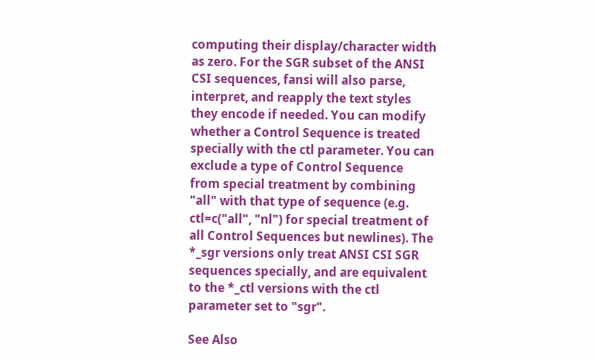computing their display/character width as zero. For the SGR subset of the ANSI CSI sequences, fansi will also parse, interpret, and reapply the text styles they encode if needed. You can modify whether a Control Sequence is treated specially with the ctl parameter. You can exclude a type of Control Sequence from special treatment by combining "all" with that type of sequence (e.g. ctl=c("all", "nl") for special treatment of all Control Sequences but newlines). The *_sgr versions only treat ANSI CSI SGR sequences specially, and are equivalent to the *_ctl versions with the ctl parameter set to "sgr".

See Also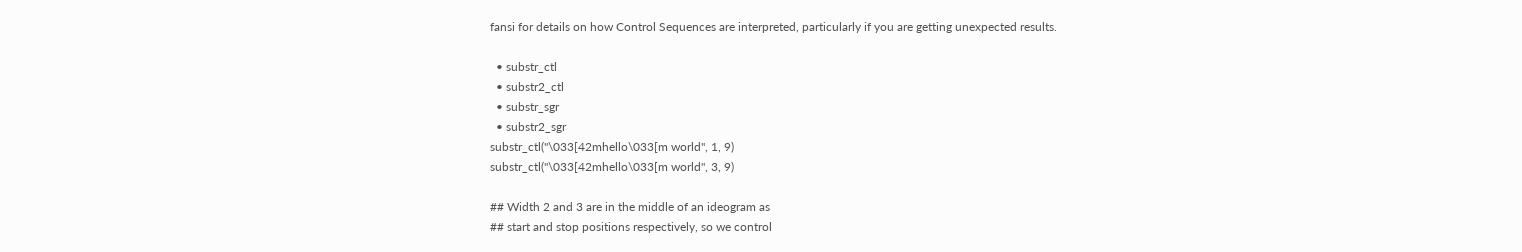fansi for details on how Control Sequences are interpreted, particularly if you are getting unexpected results.

  • substr_ctl
  • substr2_ctl
  • substr_sgr
  • substr2_sgr
substr_ctl("\033[42mhello\033[m world", 1, 9)
substr_ctl("\033[42mhello\033[m world", 3, 9)

## Width 2 and 3 are in the middle of an ideogram as
## start and stop positions respectively, so we control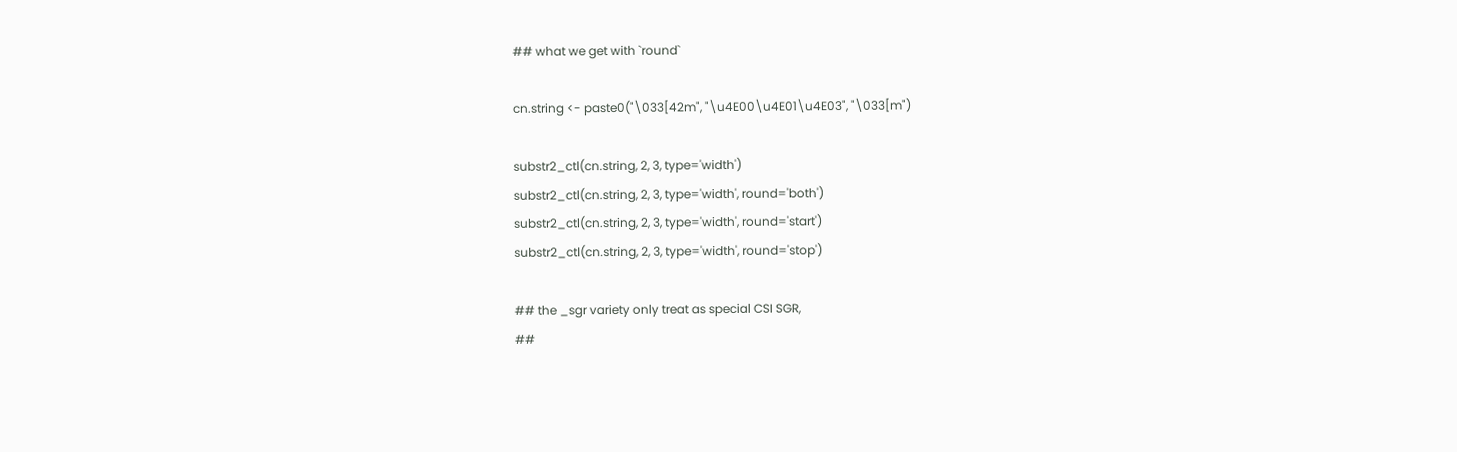## what we get with `round`

cn.string <- paste0("\033[42m", "\u4E00\u4E01\u4E03", "\033[m")

substr2_ctl(cn.string, 2, 3, type='width')
substr2_ctl(cn.string, 2, 3, type='width', round='both')
substr2_ctl(cn.string, 2, 3, type='width', round='start')
substr2_ctl(cn.string, 2, 3, type='width', round='stop')

## the _sgr variety only treat as special CSI SGR,
##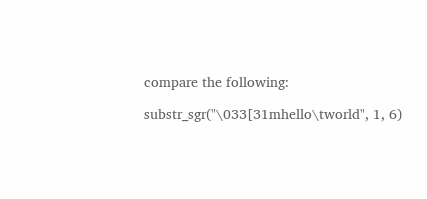compare the following:

substr_sgr("\033[31mhello\tworld", 1, 6)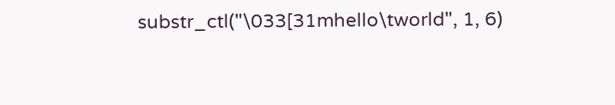substr_ctl("\033[31mhello\tworld", 1, 6)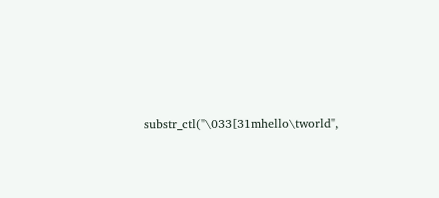substr_ctl("\033[31mhello\tworld",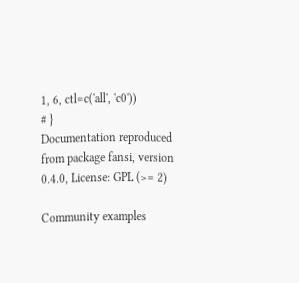1, 6, ctl=c('all', 'c0'))
# }
Documentation reproduced from package fansi, version 0.4.0, License: GPL (>= 2)

Community examples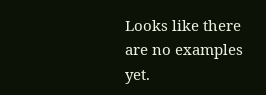Looks like there are no examples yet.